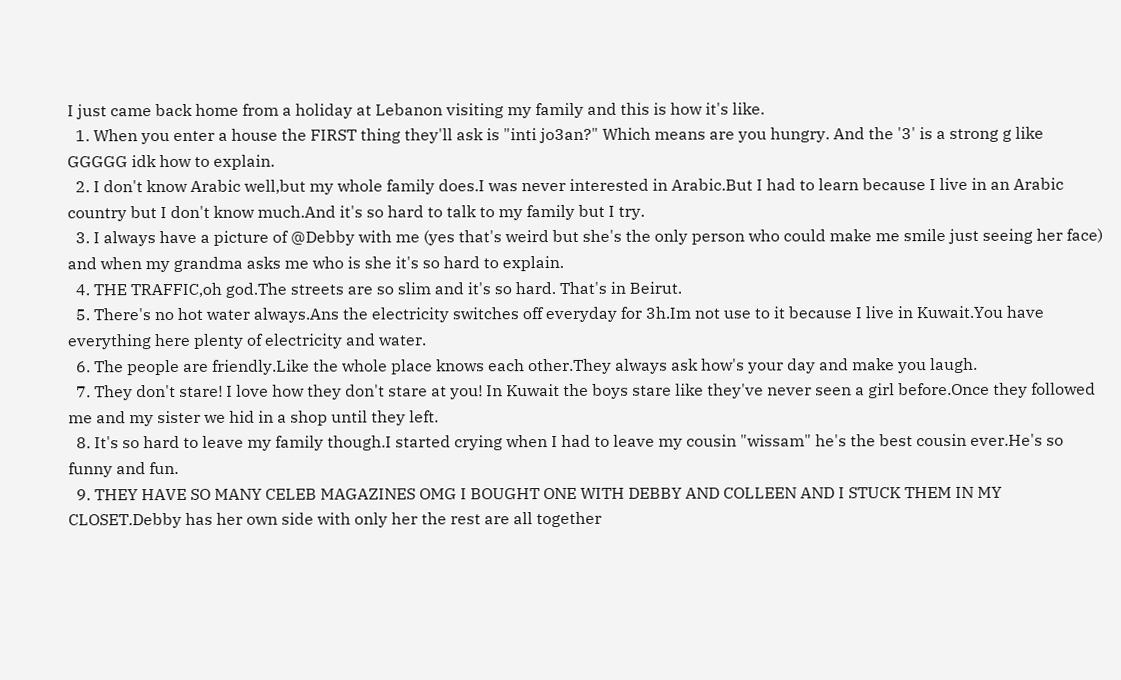I just came back home from a holiday at Lebanon visiting my family and this is how it's like.
  1. When you enter a house the FIRST thing they'll ask is "inti jo3an?" Which means are you hungry. And the '3' is a strong g like GGGGG idk how to explain.
  2. I don't know Arabic well,but my whole family does.I was never interested in Arabic.But I had to learn because I live in an Arabic country but I don't know much.And it's so hard to talk to my family but I try.
  3. I always have a picture of @Debby with me (yes that's weird but she's the only person who could make me smile just seeing her face) and when my grandma asks me who is she it's so hard to explain.
  4. THE TRAFFIC,oh god.The streets are so slim and it's so hard. That's in Beirut.
  5. There's no hot water always.Ans the electricity switches off everyday for 3h.Im not use to it because I live in Kuwait.You have everything here plenty of electricity and water.
  6. The people are friendly.Like the whole place knows each other.They always ask how's your day and make you laugh.
  7. They don't stare! I love how they don't stare at you! In Kuwait the boys stare like they've never seen a girl before.Once they followed me and my sister we hid in a shop until they left.
  8. It's so hard to leave my family though.I started crying when I had to leave my cousin "wissam" he's the best cousin ever.He's so funny and fun.
  9. THEY HAVE SO MANY CELEB MAGAZINES OMG I BOUGHT ONE WITH DEBBY AND COLLEEN AND I STUCK THEM IN MY CLOSET.Debby has her own side with only her the rest are all together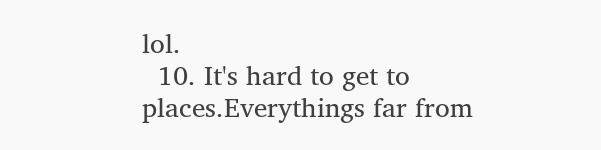lol.
  10. It's hard to get to places.Everythings far from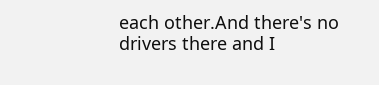each other.And there's no drivers there and I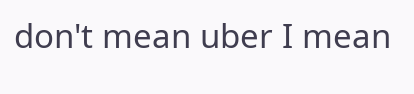don't mean uber I mean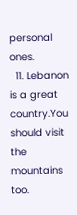personal ones.
  11. Lebanon is a great country.You should visit the mountains too.